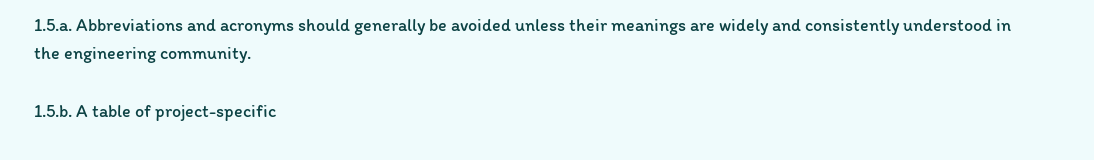1.5.a. Abbreviations and acronyms should generally be avoided unless their meanings are widely and consistently understood in the engineering community.

1.5.b. A table of project-specific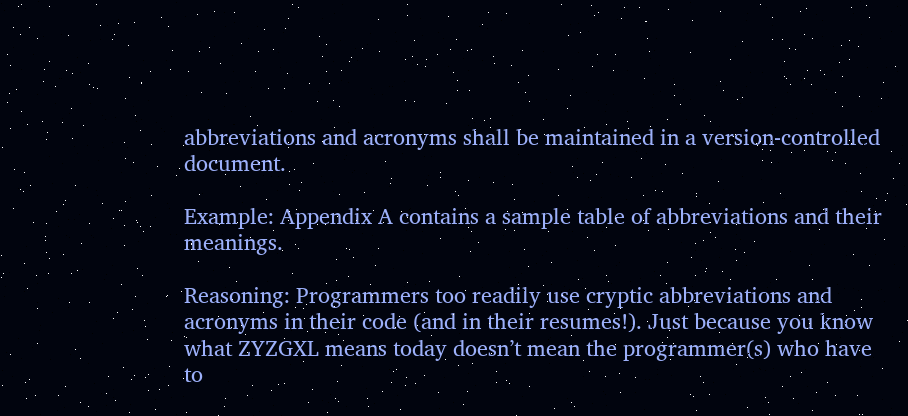abbreviations and acronyms shall be maintained in a version-controlled document.

Example: Appendix A contains a sample table of abbreviations and their meanings.

Reasoning: Programmers too readily use cryptic abbreviations and acronyms in their code (and in their resumes!). Just because you know what ZYZGXL means today doesn’t mean the programmer(s) who have to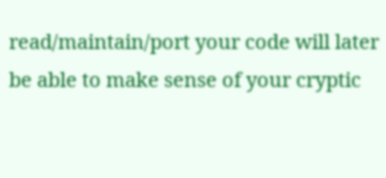read/maintain/port your code will later be able to make sense of your cryptic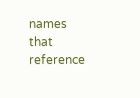names that reference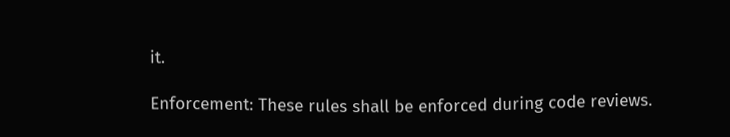it.

Enforcement: These rules shall be enforced during code reviews.